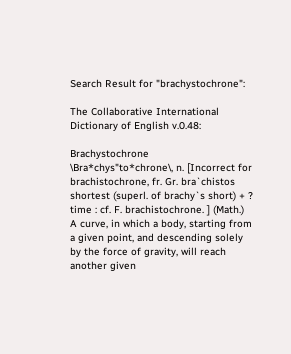Search Result for "brachystochrone":

The Collaborative International Dictionary of English v.0.48:

Brachystochrone \Bra*chys"to*chrone\, n. [Incorrect for brachistochrone, fr. Gr. bra`chistos shortest (superl. of brachy`s short) + ? time : cf. F. brachistochrone. ] (Math.) A curve, in which a body, starting from a given point, and descending solely by the force of gravity, will reach another given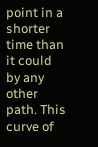point in a shorter time than it could by any other path. This curve of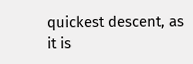quickest descent, as it is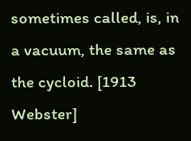sometimes called, is, in a vacuum, the same as the cycloid. [1913 Webster]